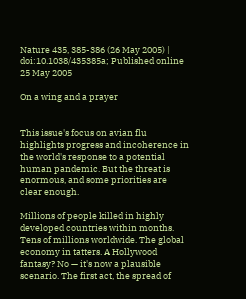Nature 435, 385-386 (26 May 2005) | doi:10.1038/435385a; Published online 25 May 2005

On a wing and a prayer


This issue's focus on avian flu highlights progress and incoherence in the world's response to a potential human pandemic. But the threat is enormous, and some priorities are clear enough.

Millions of people killed in highly developed countries within months. Tens of millions worldwide. The global economy in tatters. A Hollywood fantasy? No — it's now a plausible scenario. The first act, the spread of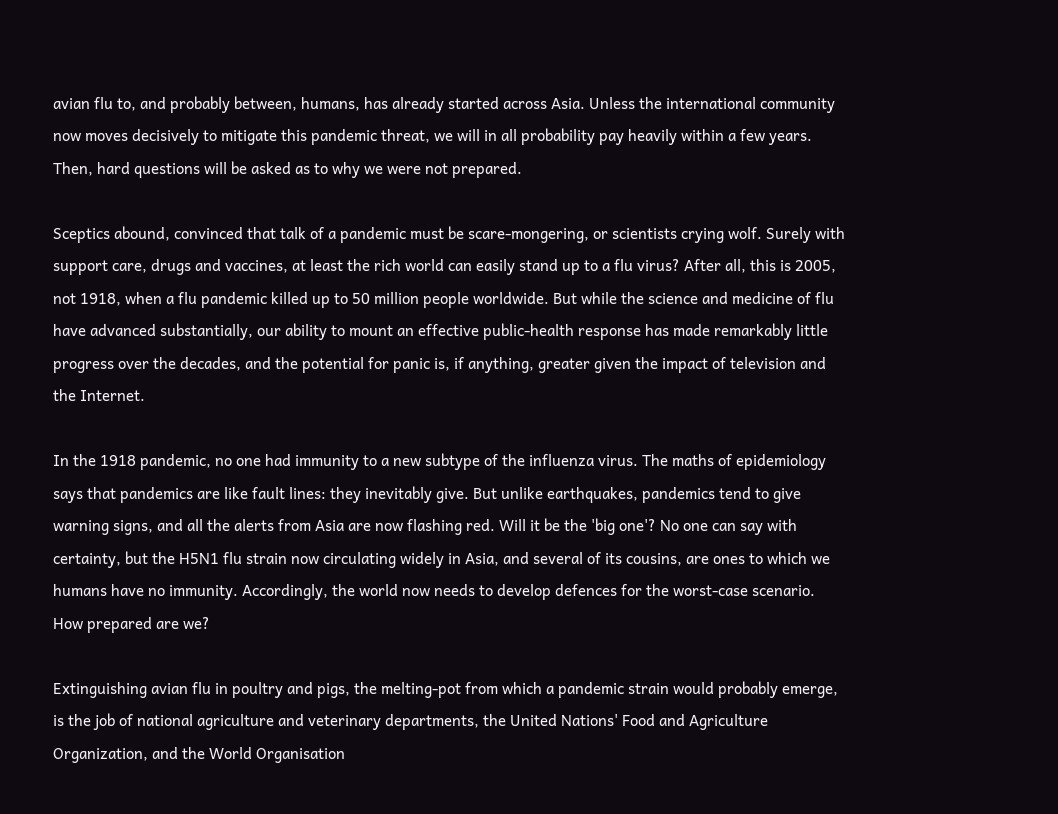avian flu to, and probably between, humans, has already started across Asia. Unless the international community now moves decisively to mitigate this pandemic threat, we will in all probability pay heavily within a few years. Then, hard questions will be asked as to why we were not prepared.

Sceptics abound, convinced that talk of a pandemic must be scare-mongering, or scientists crying wolf. Surely with support care, drugs and vaccines, at least the rich world can easily stand up to a flu virus? After all, this is 2005, not 1918, when a flu pandemic killed up to 50 million people worldwide. But while the science and medicine of flu have advanced substantially, our ability to mount an effective public-health response has made remarkably little progress over the decades, and the potential for panic is, if anything, greater given the impact of television and the Internet.

In the 1918 pandemic, no one had immunity to a new subtype of the influenza virus. The maths of epidemiology says that pandemics are like fault lines: they inevitably give. But unlike earthquakes, pandemics tend to give warning signs, and all the alerts from Asia are now flashing red. Will it be the 'big one'? No one can say with certainty, but the H5N1 flu strain now circulating widely in Asia, and several of its cousins, are ones to which we humans have no immunity. Accordingly, the world now needs to develop defences for the worst-case scenario. How prepared are we?

Extinguishing avian flu in poultry and pigs, the melting-pot from which a pandemic strain would probably emerge, is the job of national agriculture and veterinary departments, the United Nations' Food and Agriculture Organization, and the World Organisation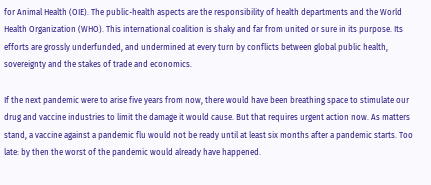for Animal Health (OIE). The public-health aspects are the responsibility of health departments and the World Health Organization (WHO). This international coalition is shaky and far from united or sure in its purpose. Its efforts are grossly underfunded, and undermined at every turn by conflicts between global public health, sovereignty and the stakes of trade and economics.

If the next pandemic were to arise five years from now, there would have been breathing space to stimulate our drug and vaccine industries to limit the damage it would cause. But that requires urgent action now. As matters stand, a vaccine against a pandemic flu would not be ready until at least six months after a pandemic starts. Too late: by then the worst of the pandemic would already have happened.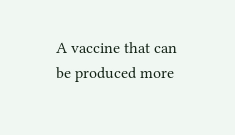A vaccine that can be produced more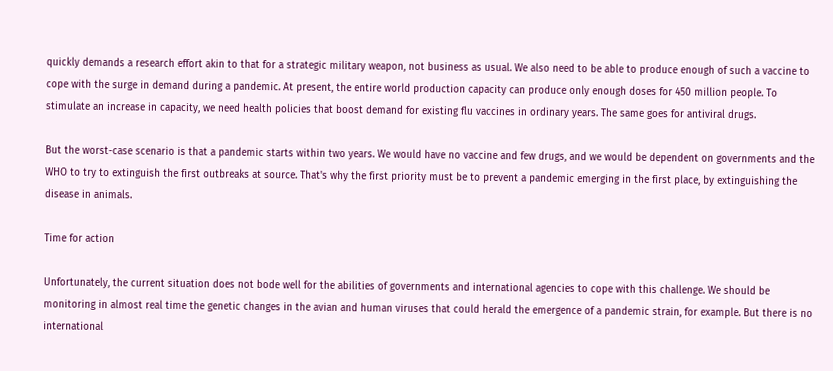quickly demands a research effort akin to that for a strategic military weapon, not business as usual. We also need to be able to produce enough of such a vaccine to cope with the surge in demand during a pandemic. At present, the entire world production capacity can produce only enough doses for 450 million people. To stimulate an increase in capacity, we need health policies that boost demand for existing flu vaccines in ordinary years. The same goes for antiviral drugs.

But the worst-case scenario is that a pandemic starts within two years. We would have no vaccine and few drugs, and we would be dependent on governments and the WHO to try to extinguish the first outbreaks at source. That's why the first priority must be to prevent a pandemic emerging in the first place, by extinguishing the disease in animals.

Time for action

Unfortunately, the current situation does not bode well for the abilities of governments and international agencies to cope with this challenge. We should be monitoring in almost real time the genetic changes in the avian and human viruses that could herald the emergence of a pandemic strain, for example. But there is no international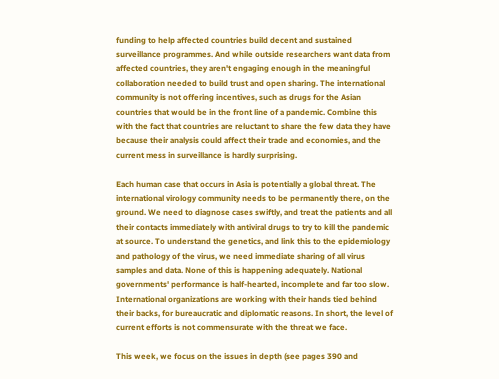funding to help affected countries build decent and sustained surveillance programmes. And while outside researchers want data from affected countries, they aren't engaging enough in the meaningful collaboration needed to build trust and open sharing. The international community is not offering incentives, such as drugs for the Asian countries that would be in the front line of a pandemic. Combine this with the fact that countries are reluctant to share the few data they have because their analysis could affect their trade and economies, and the current mess in surveillance is hardly surprising.

Each human case that occurs in Asia is potentially a global threat. The international virology community needs to be permanently there, on the ground. We need to diagnose cases swiftly, and treat the patients and all their contacts immediately with antiviral drugs to try to kill the pandemic at source. To understand the genetics, and link this to the epidemiology and pathology of the virus, we need immediate sharing of all virus samples and data. None of this is happening adequately. National governments' performance is half-hearted, incomplete and far too slow. International organizations are working with their hands tied behind their backs, for bureaucratic and diplomatic reasons. In short, the level of current efforts is not commensurate with the threat we face.

This week, we focus on the issues in depth (see pages 390 and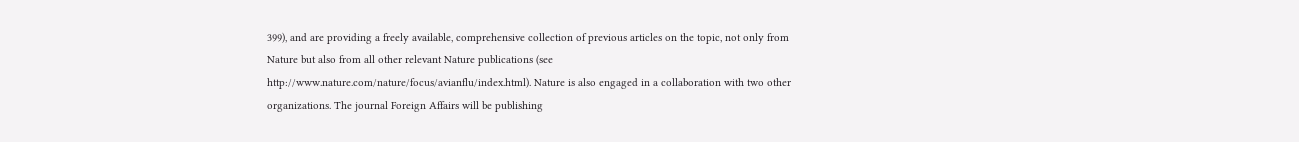399), and are providing a freely available, comprehensive collection of previous articles on the topic, not only from Nature but also from all other relevant Nature publications (see http://www.nature.com/nature/focus/avianflu/index.html). Nature is also engaged in a collaboration with two other organizations. The journal Foreign Affairs will be publishing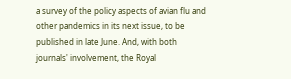a survey of the policy aspects of avian flu and other pandemics in its next issue, to be published in late June. And, with both journals' involvement, the Royal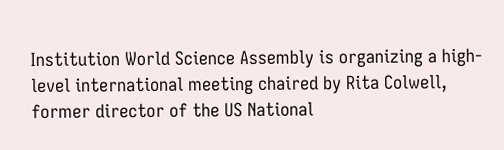Institution World Science Assembly is organizing a high-level international meeting chaired by Rita Colwell, former director of the US National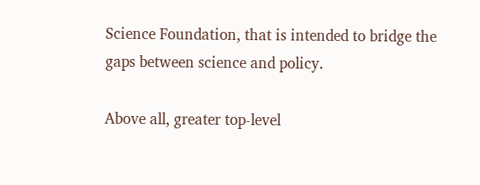Science Foundation, that is intended to bridge the gaps between science and policy.

Above all, greater top-level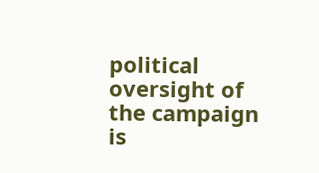political oversight of the campaign is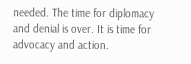needed. The time for diplomacy and denial is over. It is time for advocacy and action.